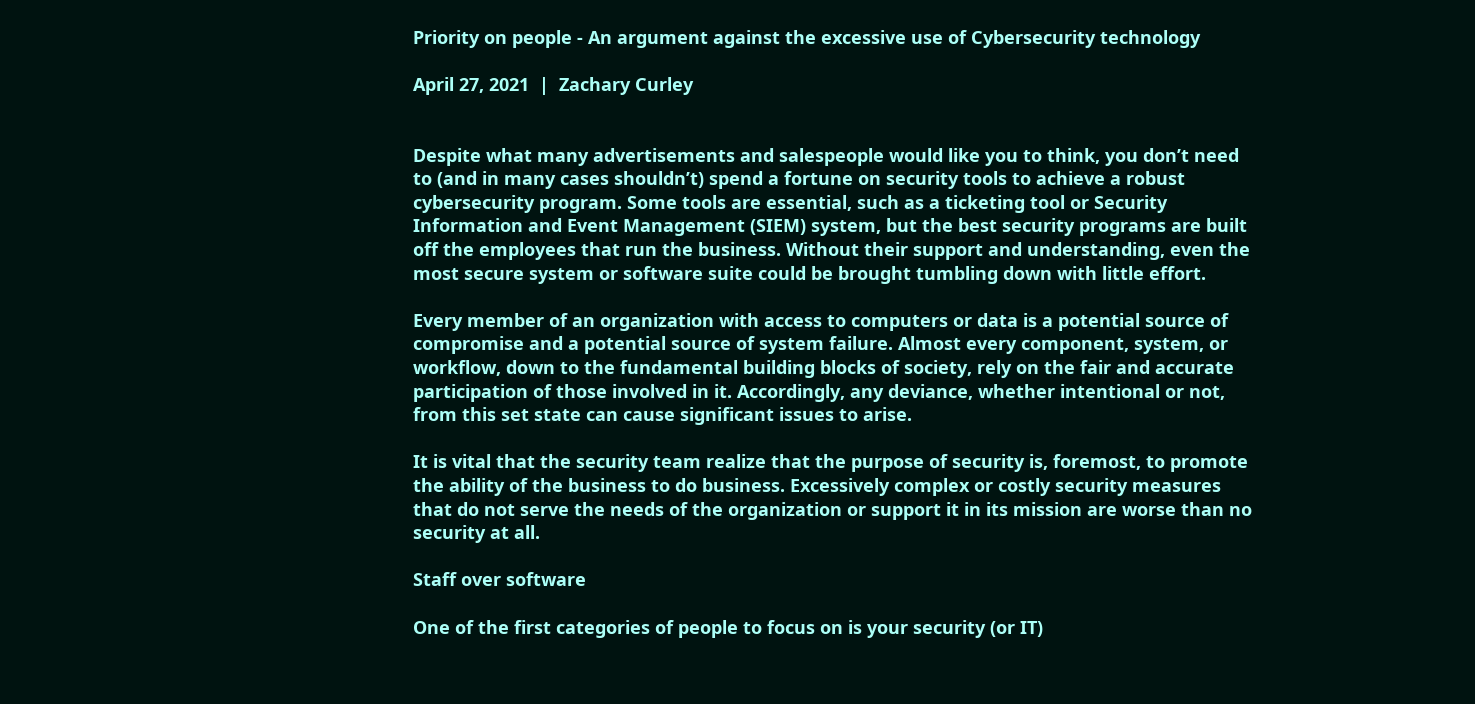Priority on people - An argument against the excessive use of Cybersecurity technology

April 27, 2021  |  Zachary Curley


Despite what many advertisements and salespeople would like you to think, you don’t need to (and in many cases shouldn’t) spend a fortune on security tools to achieve a robust cybersecurity program. Some tools are essential, such as a ticketing tool or Security Information and Event Management (SIEM) system, but the best security programs are built off the employees that run the business. Without their support and understanding, even the most secure system or software suite could be brought tumbling down with little effort.

Every member of an organization with access to computers or data is a potential source of compromise and a potential source of system failure. Almost every component, system, or workflow, down to the fundamental building blocks of society, rely on the fair and accurate participation of those involved in it. Accordingly, any deviance, whether intentional or not, from this set state can cause significant issues to arise.

It is vital that the security team realize that the purpose of security is, foremost, to promote the ability of the business to do business. Excessively complex or costly security measures that do not serve the needs of the organization or support it in its mission are worse than no security at all.

Staff over software

One of the first categories of people to focus on is your security (or IT)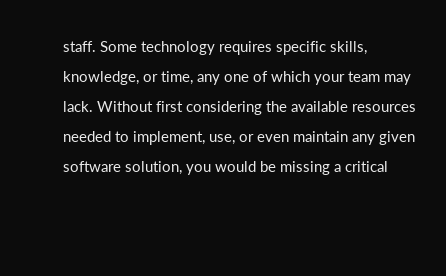staff. Some technology requires specific skills, knowledge, or time, any one of which your team may lack. Without first considering the available resources needed to implement, use, or even maintain any given software solution, you would be missing a critical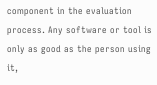component in the evaluation process. Any software or tool is only as good as the person using it,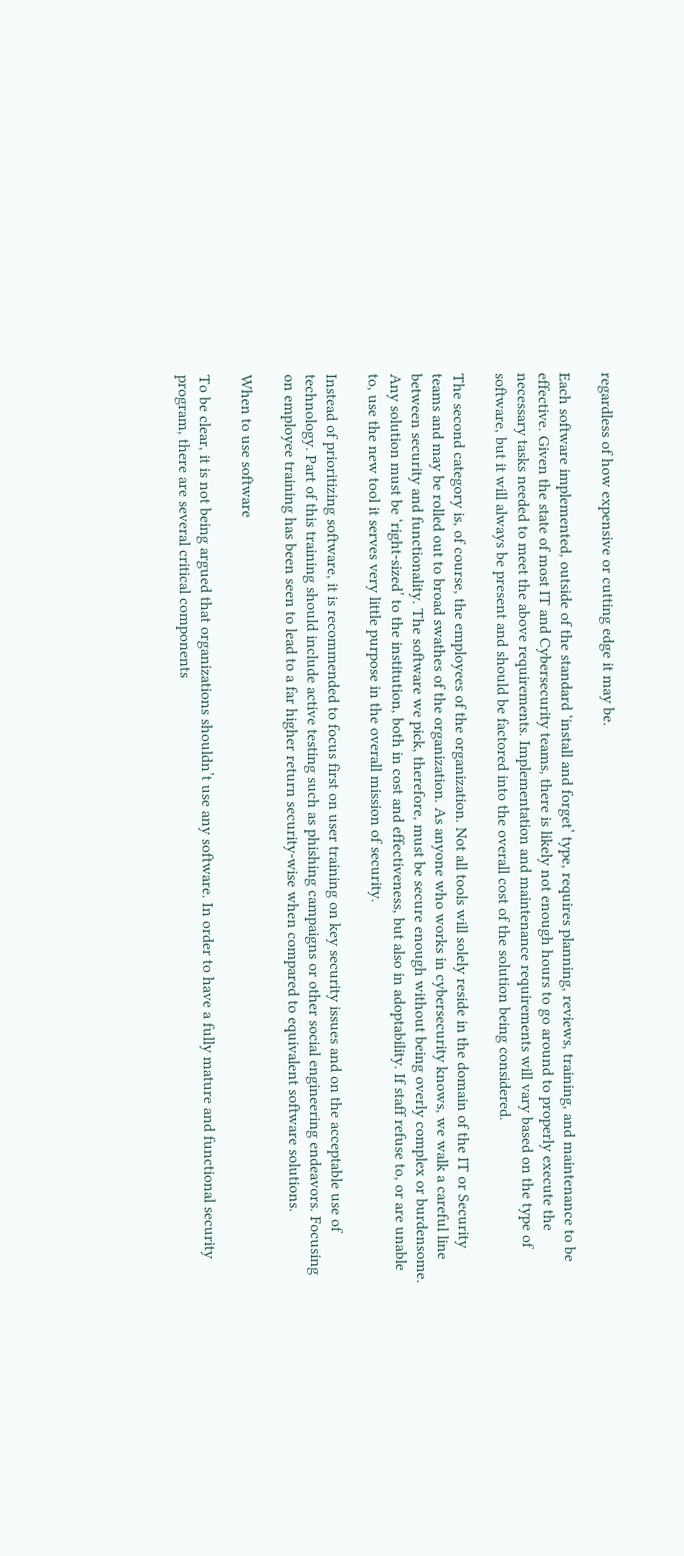regardless of how expensive or cutting edge it may be.

Each software implemented, outside of the standard ‘install and forget’ type, requires planning, reviews, training, and maintenance to be effective. Given the state of most IT and Cybersecurity teams, there is likely not enough hours to go around to properly execute the necessary tasks needed to meet the above requirements. Implementation and maintenance requirements will vary based on the type of software, but it will always be present and should be factored into the overall cost of the solution being considered.

The second category is, of course, the employees of the organization. Not all tools will solely reside in the domain of the IT or Security teams and may be rolled out to broad swathes of the organization. As anyone who works in cybersecurity knows, we walk a careful line between security and functionality. The software we pick, therefore, must be secure enough without being overly complex or burdensome. Any solution must be ‘right-sized’ to the institution, both in cost and effectiveness, but also in adoptability. If staff refuse to, or are unable to, use the new tool it serves very little purpose in the overall mission of security.

Instead of prioritizing software, it is recommended to focus first on user training on key security issues and on the acceptable use of technology. Part of this training should include active testing such as phishing campaigns or other social engineering endeavors. Focusing on employee training has been seen to lead to a far higher return security-wise when compared to equivalent software solutions.

When to use software

To be clear, it is not being argued that organizations shouldn’t use any software. In order to have a fully mature and functional security program, there are several critical components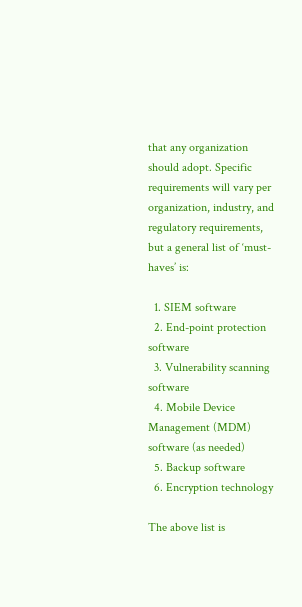that any organization should adopt. Specific requirements will vary per organization, industry, and regulatory requirements, but a general list of ‘must-haves’ is:

  1. SIEM software
  2. End-point protection software
  3. Vulnerability scanning software
  4. Mobile Device Management (MDM) software (as needed)
  5. Backup software
  6. Encryption technology

The above list is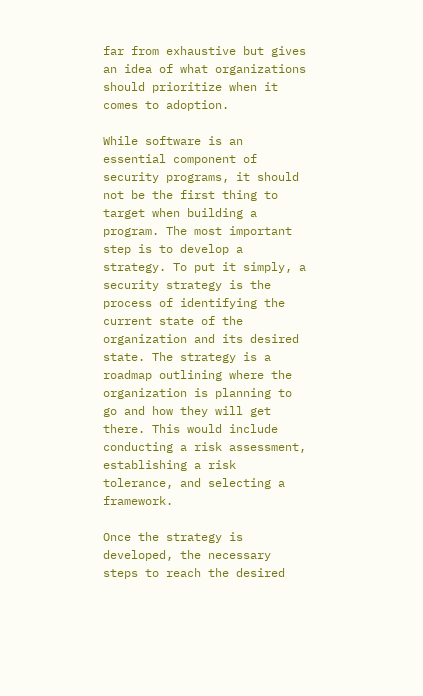far from exhaustive but gives an idea of what organizations should prioritize when it comes to adoption.

While software is an essential component of security programs, it should not be the first thing to target when building a program. The most important step is to develop a strategy. To put it simply, a security strategy is the process of identifying the current state of the organization and its desired state. The strategy is a roadmap outlining where the organization is planning to go and how they will get there. This would include conducting a risk assessment, establishing a risk tolerance, and selecting a framework.

Once the strategy is developed, the necessary steps to reach the desired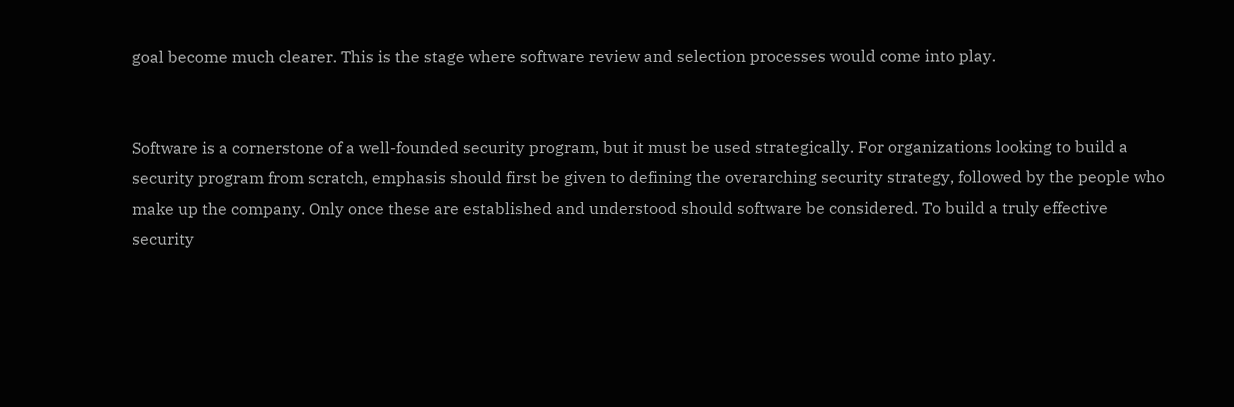goal become much clearer. This is the stage where software review and selection processes would come into play.


Software is a cornerstone of a well-founded security program, but it must be used strategically. For organizations looking to build a security program from scratch, emphasis should first be given to defining the overarching security strategy, followed by the people who make up the company. Only once these are established and understood should software be considered. To build a truly effective security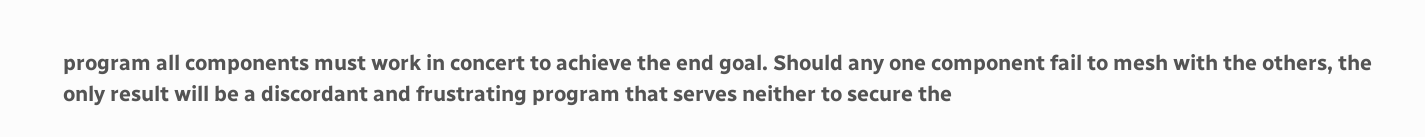program all components must work in concert to achieve the end goal. Should any one component fail to mesh with the others, the only result will be a discordant and frustrating program that serves neither to secure the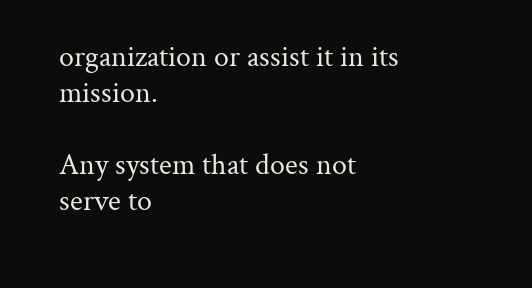organization or assist it in its mission.

Any system that does not serve to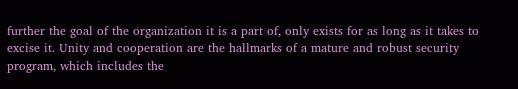further the goal of the organization it is a part of, only exists for as long as it takes to excise it. Unity and cooperation are the hallmarks of a mature and robust security program, which includes the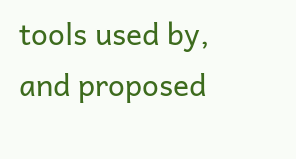tools used by, and proposed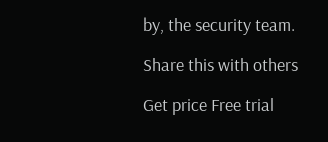by, the security team.

Share this with others

Get price Free trial